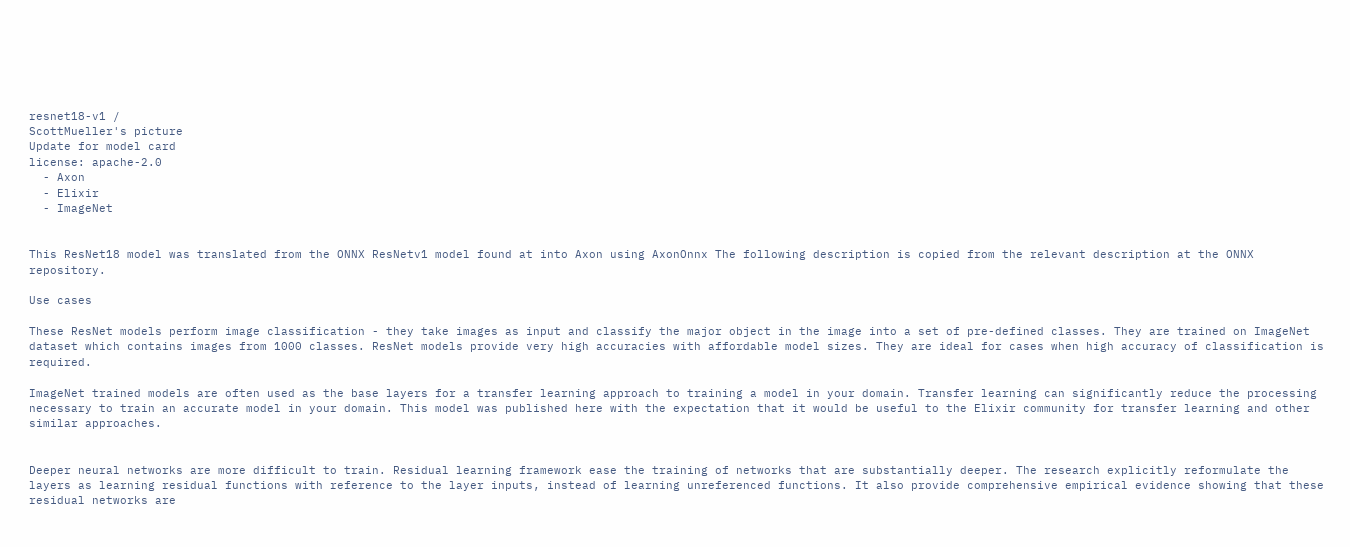resnet18-v1 /
ScottMueller's picture
Update for model card
license: apache-2.0
  - Axon
  - Elixir
  - ImageNet


This ResNet18 model was translated from the ONNX ResNetv1 model found at into Axon using AxonOnnx The following description is copied from the relevant description at the ONNX repository.

Use cases

These ResNet models perform image classification - they take images as input and classify the major object in the image into a set of pre-defined classes. They are trained on ImageNet dataset which contains images from 1000 classes. ResNet models provide very high accuracies with affordable model sizes. They are ideal for cases when high accuracy of classification is required.

ImageNet trained models are often used as the base layers for a transfer learning approach to training a model in your domain. Transfer learning can significantly reduce the processing necessary to train an accurate model in your domain. This model was published here with the expectation that it would be useful to the Elixir community for transfer learning and other similar approaches.


Deeper neural networks are more difficult to train. Residual learning framework ease the training of networks that are substantially deeper. The research explicitly reformulate the layers as learning residual functions with reference to the layer inputs, instead of learning unreferenced functions. It also provide comprehensive empirical evidence showing that these residual networks are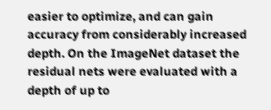easier to optimize, and can gain accuracy from considerably increased depth. On the ImageNet dataset the residual nets were evaluated with a depth of up to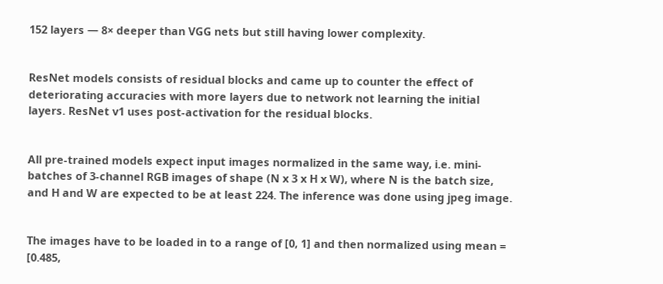152 layers — 8× deeper than VGG nets but still having lower complexity.


ResNet models consists of residual blocks and came up to counter the effect of deteriorating accuracies with more layers due to network not learning the initial layers. ResNet v1 uses post-activation for the residual blocks.


All pre-trained models expect input images normalized in the same way, i.e. mini-batches of 3-channel RGB images of shape (N x 3 x H x W), where N is the batch size, and H and W are expected to be at least 224. The inference was done using jpeg image.


The images have to be loaded in to a range of [0, 1] and then normalized using mean = [0.485,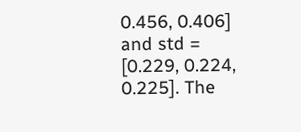0.456, 0.406] and std = [0.229, 0.224, 0.225]. The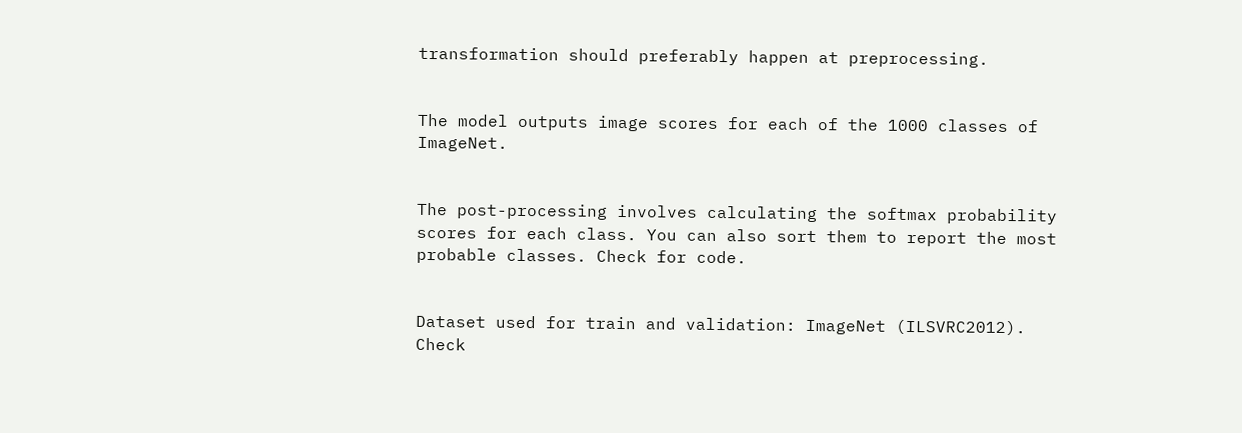transformation should preferably happen at preprocessing.


The model outputs image scores for each of the 1000 classes of ImageNet.


The post-processing involves calculating the softmax probability scores for each class. You can also sort them to report the most probable classes. Check for code.


Dataset used for train and validation: ImageNet (ILSVRC2012). Check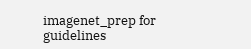imagenet_prep for guidelines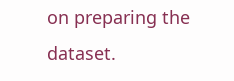on preparing the dataset.